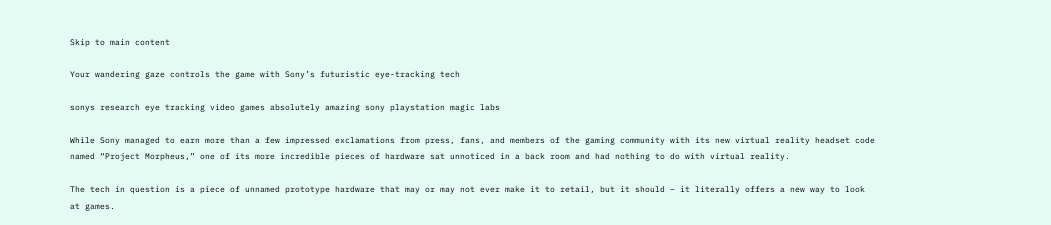Skip to main content

Your wandering gaze controls the game with Sony’s futuristic eye-tracking tech

sonys research eye tracking video games absolutely amazing sony playstation magic labs

While Sony managed to earn more than a few impressed exclamations from press, fans, and members of the gaming community with its new virtual reality headset code named “Project Morpheus,” one of its more incredible pieces of hardware sat unnoticed in a back room and had nothing to do with virtual reality.

The tech in question is a piece of unnamed prototype hardware that may or may not ever make it to retail, but it should – it literally offers a new way to look at games.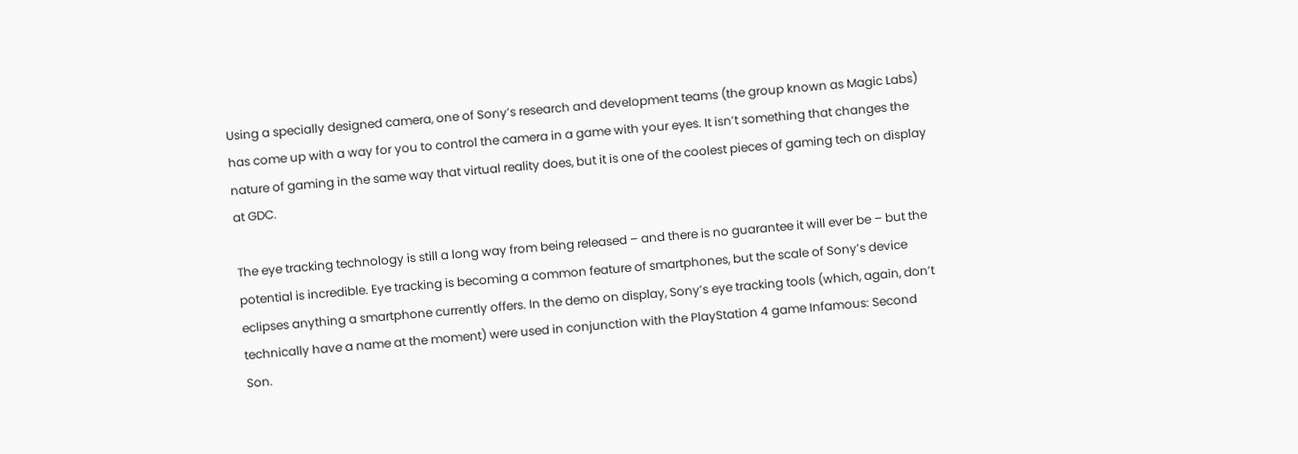Using a specially designed camera, one of Sony’s research and development teams (the group known as Magic Labs) has come up with a way for you to control the camera in a game with your eyes. It isn’t something that changes the nature of gaming in the same way that virtual reality does, but it is one of the coolest pieces of gaming tech on display at GDC.

The eye tracking technology is still a long way from being released – and there is no guarantee it will ever be – but the potential is incredible. Eye tracking is becoming a common feature of smartphones, but the scale of Sony’s device eclipses anything a smartphone currently offers. In the demo on display, Sony’s eye tracking tools (which, again, don’t technically have a name at the moment) were used in conjunction with the PlayStation 4 game Infamous: Second Son.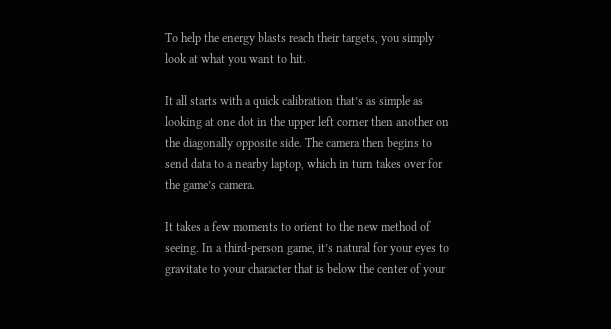To help the energy blasts reach their targets, you simply look at what you want to hit.

It all starts with a quick calibration that’s as simple as looking at one dot in the upper left corner then another on the diagonally opposite side. The camera then begins to send data to a nearby laptop, which in turn takes over for the game’s camera.

It takes a few moments to orient to the new method of seeing. In a third-person game, it’s natural for your eyes to gravitate to your character that is below the center of your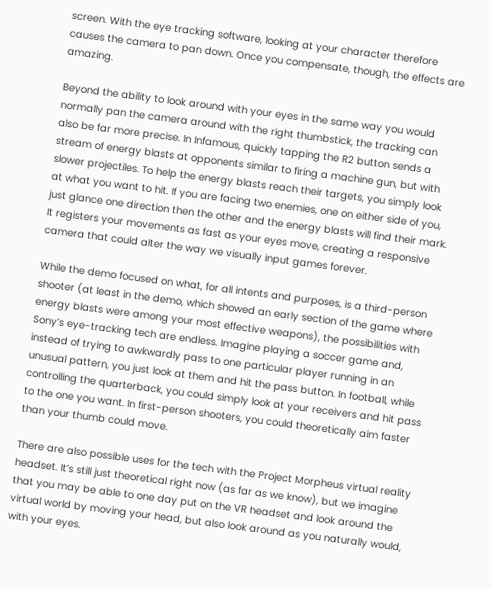screen. With the eye tracking software, looking at your character therefore causes the camera to pan down. Once you compensate, though, the effects are amazing.

Beyond the ability to look around with your eyes in the same way you would normally pan the camera around with the right thumbstick, the tracking can also be far more precise. In Infamous, quickly tapping the R2 button sends a stream of energy blasts at opponents similar to firing a machine gun, but with slower projectiles. To help the energy blasts reach their targets, you simply look at what you want to hit. If you are facing two enemies, one on either side of you, just glance one direction then the other and the energy blasts will find their mark. It registers your movements as fast as your eyes move, creating a responsive camera that could alter the way we visually input games forever.

While the demo focused on what, for all intents and purposes, is a third-person shooter (at least in the demo, which showed an early section of the game where energy blasts were among your most effective weapons), the possibilities with Sony’s eye-tracking tech are endless. Imagine playing a soccer game and, instead of trying to awkwardly pass to one particular player running in an unusual pattern, you just look at them and hit the pass button. In football, while controlling the quarterback, you could simply look at your receivers and hit pass to the one you want. In first-person shooters, you could theoretically aim faster than your thumb could move.

There are also possible uses for the tech with the Project Morpheus virtual reality headset. It’s still just theoretical right now (as far as we know), but we imagine that you may be able to one day put on the VR headset and look around the virtual world by moving your head, but also look around as you naturally would, with your eyes.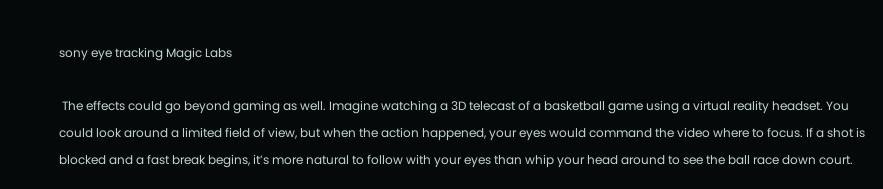sony eye tracking Magic Labs

 The effects could go beyond gaming as well. Imagine watching a 3D telecast of a basketball game using a virtual reality headset. You could look around a limited field of view, but when the action happened, your eyes would command the video where to focus. If a shot is blocked and a fast break begins, it’s more natural to follow with your eyes than whip your head around to see the ball race down court.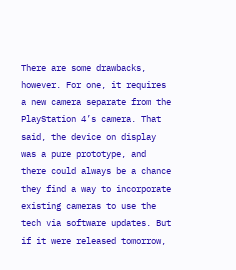There are some drawbacks, however. For one, it requires a new camera separate from the PlayStation 4’s camera. That said, the device on display was a pure prototype, and there could always be a chance they find a way to incorporate existing cameras to use the tech via software updates. But if it were released tomorrow,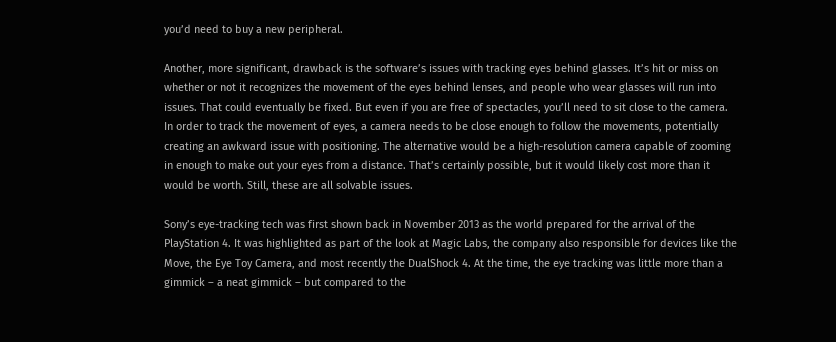you’d need to buy a new peripheral.

Another, more significant, drawback is the software’s issues with tracking eyes behind glasses. It’s hit or miss on whether or not it recognizes the movement of the eyes behind lenses, and people who wear glasses will run into issues. That could eventually be fixed. But even if you are free of spectacles, you’ll need to sit close to the camera. In order to track the movement of eyes, a camera needs to be close enough to follow the movements, potentially creating an awkward issue with positioning. The alternative would be a high-resolution camera capable of zooming in enough to make out your eyes from a distance. That’s certainly possible, but it would likely cost more than it would be worth. Still, these are all solvable issues.

Sony’s eye-tracking tech was first shown back in November 2013 as the world prepared for the arrival of the PlayStation 4. It was highlighted as part of the look at Magic Labs, the company also responsible for devices like the Move, the Eye Toy Camera, and most recently the DualShock 4. At the time, the eye tracking was little more than a gimmick – a neat gimmick – but compared to the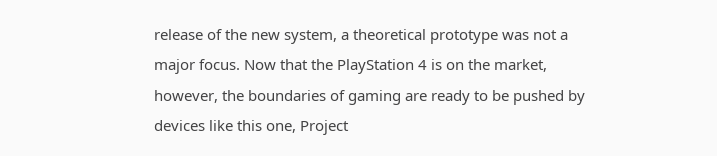release of the new system, a theoretical prototype was not a major focus. Now that the PlayStation 4 is on the market, however, the boundaries of gaming are ready to be pushed by devices like this one, Project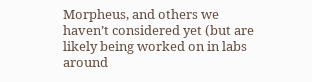Morpheus, and others we haven’t considered yet (but are likely being worked on in labs around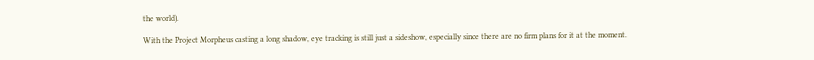the world).

With the Project Morpheus casting a long shadow, eye tracking is still just a sideshow, especially since there are no firm plans for it at the moment.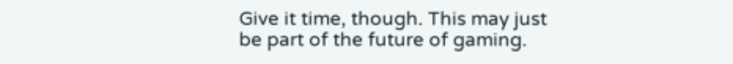Give it time, though. This may just be part of the future of gaming.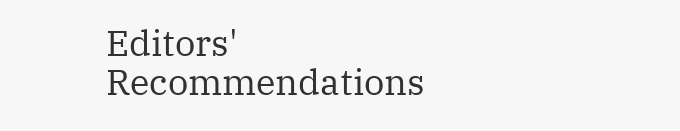Editors' Recommendations